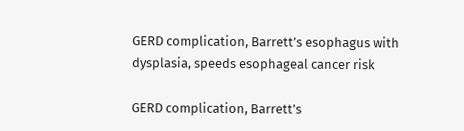GERD complication, Barrett’s esophagus with dysplasia, speeds esophageal cancer risk

GERD complication, Barrett’s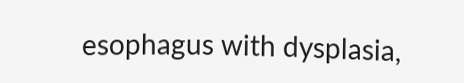esophagus with dysplasia,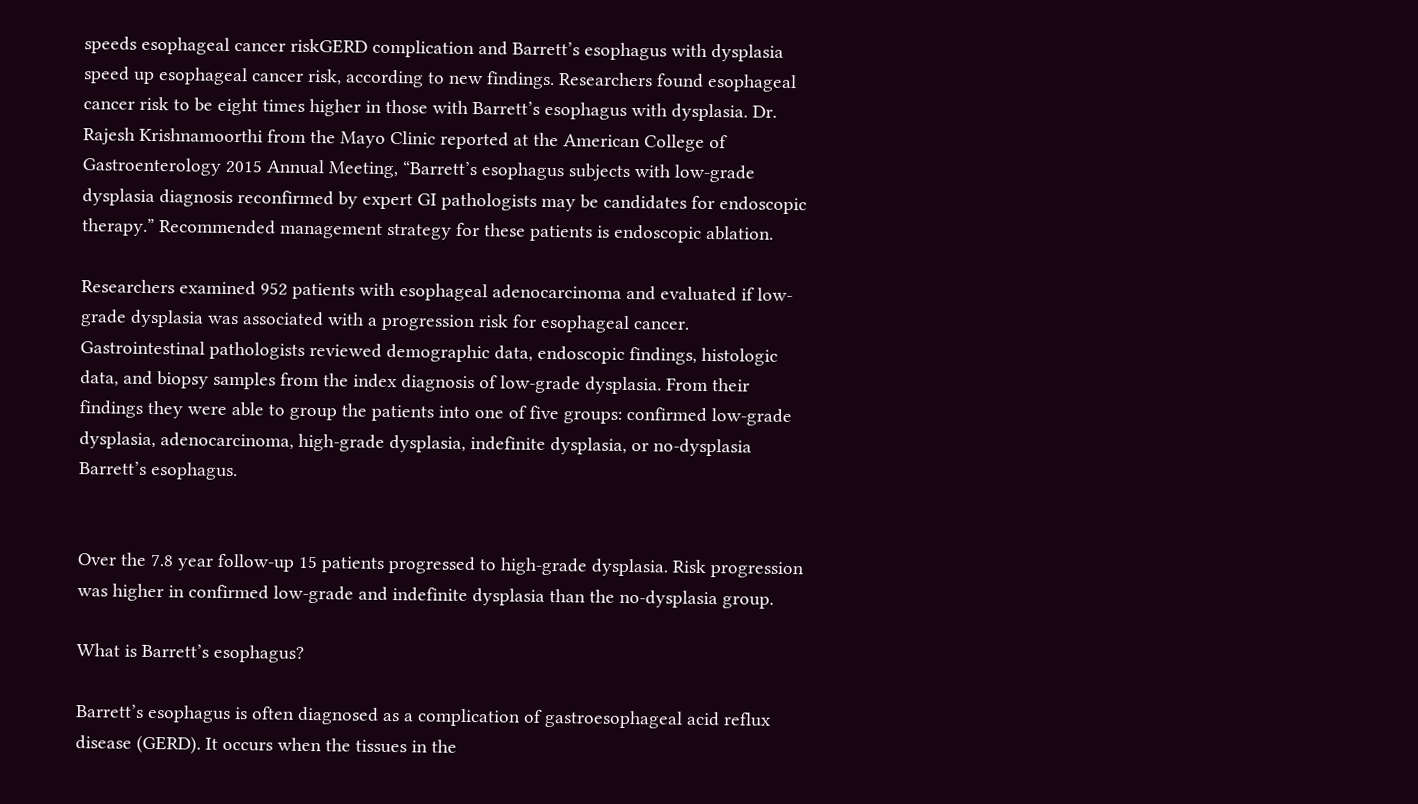speeds esophageal cancer riskGERD complication and Barrett’s esophagus with dysplasia speed up esophageal cancer risk, according to new findings. Researchers found esophageal cancer risk to be eight times higher in those with Barrett’s esophagus with dysplasia. Dr. Rajesh Krishnamoorthi from the Mayo Clinic reported at the American College of Gastroenterology 2015 Annual Meeting, “Barrett’s esophagus subjects with low-grade dysplasia diagnosis reconfirmed by expert GI pathologists may be candidates for endoscopic therapy.” Recommended management strategy for these patients is endoscopic ablation.

Researchers examined 952 patients with esophageal adenocarcinoma and evaluated if low-grade dysplasia was associated with a progression risk for esophageal cancer. Gastrointestinal pathologists reviewed demographic data, endoscopic findings, histologic data, and biopsy samples from the index diagnosis of low-grade dysplasia. From their findings they were able to group the patients into one of five groups: confirmed low-grade dysplasia, adenocarcinoma, high-grade dysplasia, indefinite dysplasia, or no-dysplasia Barrett’s esophagus.


Over the 7.8 year follow-up 15 patients progressed to high-grade dysplasia. Risk progression was higher in confirmed low-grade and indefinite dysplasia than the no-dysplasia group.

What is Barrett’s esophagus?

Barrett’s esophagus is often diagnosed as a complication of gastroesophageal acid reflux disease (GERD). It occurs when the tissues in the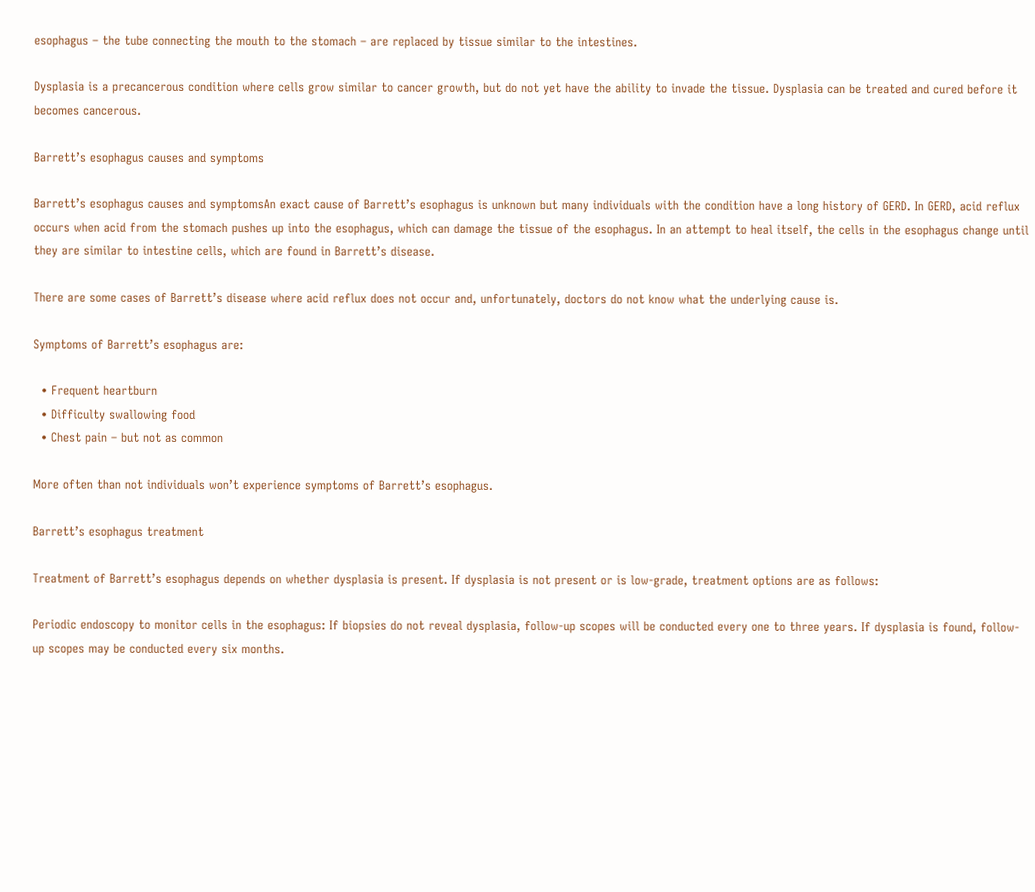esophagus – the tube connecting the mouth to the stomach – are replaced by tissue similar to the intestines.

Dysplasia is a precancerous condition where cells grow similar to cancer growth, but do not yet have the ability to invade the tissue. Dysplasia can be treated and cured before it becomes cancerous.

Barrett’s esophagus causes and symptoms

Barrett’s esophagus causes and symptomsAn exact cause of Barrett’s esophagus is unknown but many individuals with the condition have a long history of GERD. In GERD, acid reflux occurs when acid from the stomach pushes up into the esophagus, which can damage the tissue of the esophagus. In an attempt to heal itself, the cells in the esophagus change until they are similar to intestine cells, which are found in Barrett’s disease.

There are some cases of Barrett’s disease where acid reflux does not occur and, unfortunately, doctors do not know what the underlying cause is.

Symptoms of Barrett’s esophagus are:

  • Frequent heartburn
  • Difficulty swallowing food
  • Chest pain – but not as common

More often than not individuals won’t experience symptoms of Barrett’s esophagus.

Barrett’s esophagus treatment

Treatment of Barrett’s esophagus depends on whether dysplasia is present. If dysplasia is not present or is low-grade, treatment options are as follows:

Periodic endoscopy to monitor cells in the esophagus: If biopsies do not reveal dysplasia, follow-up scopes will be conducted every one to three years. If dysplasia is found, follow-up scopes may be conducted every six months.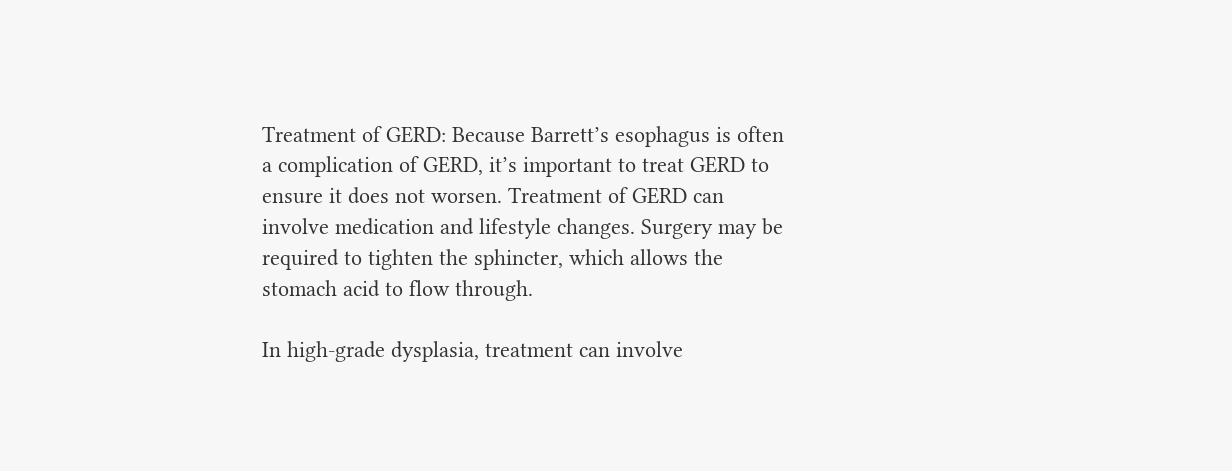Treatment of GERD: Because Barrett’s esophagus is often a complication of GERD, it’s important to treat GERD to ensure it does not worsen. Treatment of GERD can involve medication and lifestyle changes. Surgery may be required to tighten the sphincter, which allows the stomach acid to flow through.

In high-grade dysplasia, treatment can involve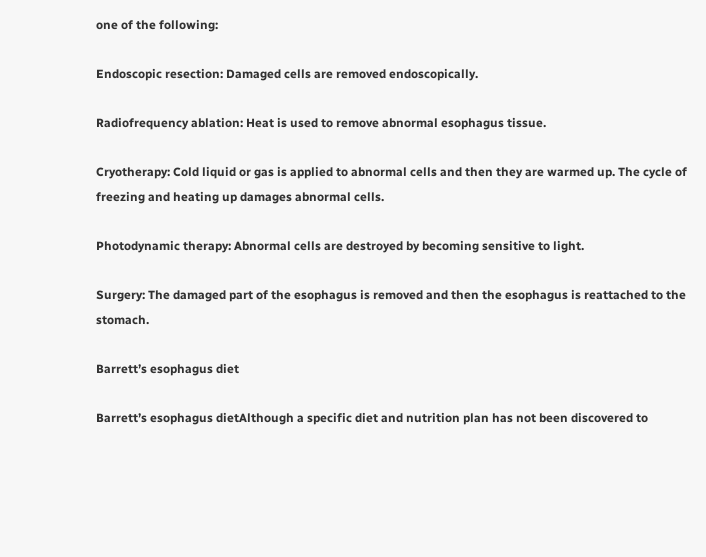one of the following:

Endoscopic resection: Damaged cells are removed endoscopically.

Radiofrequency ablation: Heat is used to remove abnormal esophagus tissue.

Cryotherapy: Cold liquid or gas is applied to abnormal cells and then they are warmed up. The cycle of freezing and heating up damages abnormal cells.

Photodynamic therapy: Abnormal cells are destroyed by becoming sensitive to light.

Surgery: The damaged part of the esophagus is removed and then the esophagus is reattached to the stomach.

Barrett’s esophagus diet

Barrett’s esophagus dietAlthough a specific diet and nutrition plan has not been discovered to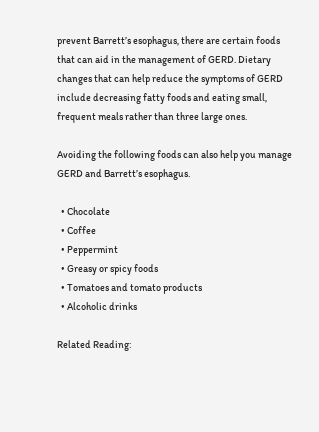prevent Barrett’s esophagus, there are certain foods that can aid in the management of GERD. Dietary changes that can help reduce the symptoms of GERD include decreasing fatty foods and eating small, frequent meals rather than three large ones.

Avoiding the following foods can also help you manage GERD and Barrett’s esophagus.

  • Chocolate
  • Coffee
  • Peppermint
  • Greasy or spicy foods
  • Tomatoes and tomato products
  • Alcoholic drinks

Related Reading: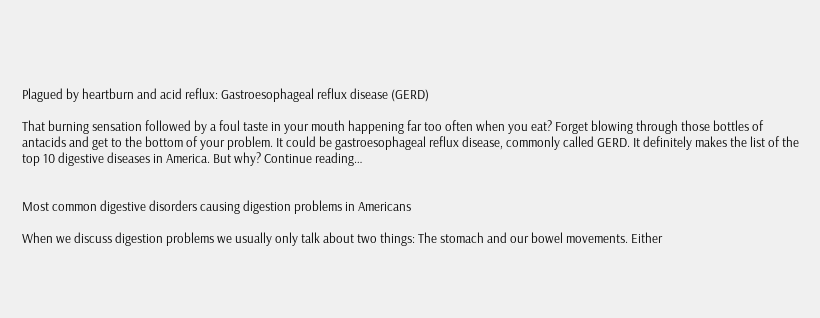Plagued by heartburn and acid reflux: Gastroesophageal reflux disease (GERD)

That burning sensation followed by a foul taste in your mouth happening far too often when you eat? Forget blowing through those bottles of antacids and get to the bottom of your problem. It could be gastroesophageal reflux disease, commonly called GERD. It definitely makes the list of the top 10 digestive diseases in America. But why? Continue reading…


Most common digestive disorders causing digestion problems in Americans

When we discuss digestion problems we usually only talk about two things: The stomach and our bowel movements. Either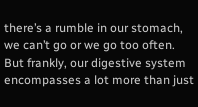there’s a rumble in our stomach, we can’t go or we go too often. But frankly, our digestive system encompasses a lot more than just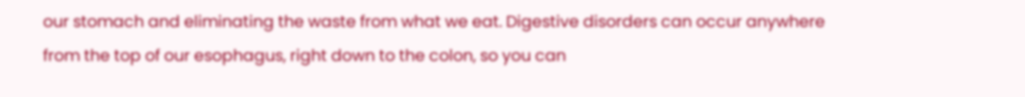our stomach and eliminating the waste from what we eat. Digestive disorders can occur anywhere from the top of our esophagus, right down to the colon, so you can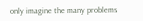only imagine the many problems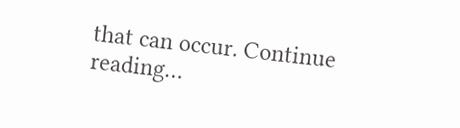that can occur. Continue reading…